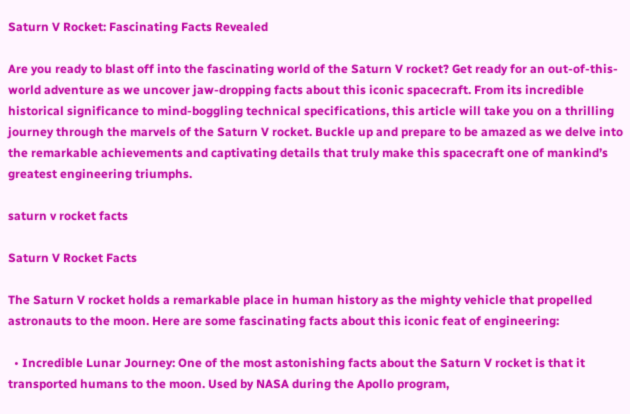Saturn V Rocket: Fascinating Facts Revealed

Are you ready to blast off into the fascinating world of the Saturn V rocket? Get ready for an out-of-this-world adventure as we uncover jaw-dropping facts about this iconic spacecraft. From its incredible historical significance to mind-boggling technical specifications, this article will take you on a thrilling journey through the marvels of the Saturn V rocket. Buckle up and prepare to be amazed as we delve into the remarkable achievements and captivating details that truly make this spacecraft one of mankind’s greatest engineering triumphs.

saturn v rocket facts

Saturn V Rocket Facts

The Saturn V rocket holds a remarkable place in human history as the mighty vehicle that propelled astronauts to the moon. Here are some fascinating facts about this iconic feat of engineering:

  • Incredible Lunar Journey: One of the most astonishing facts about the Saturn V rocket is that it transported humans to the moon. Used by NASA during the Apollo program,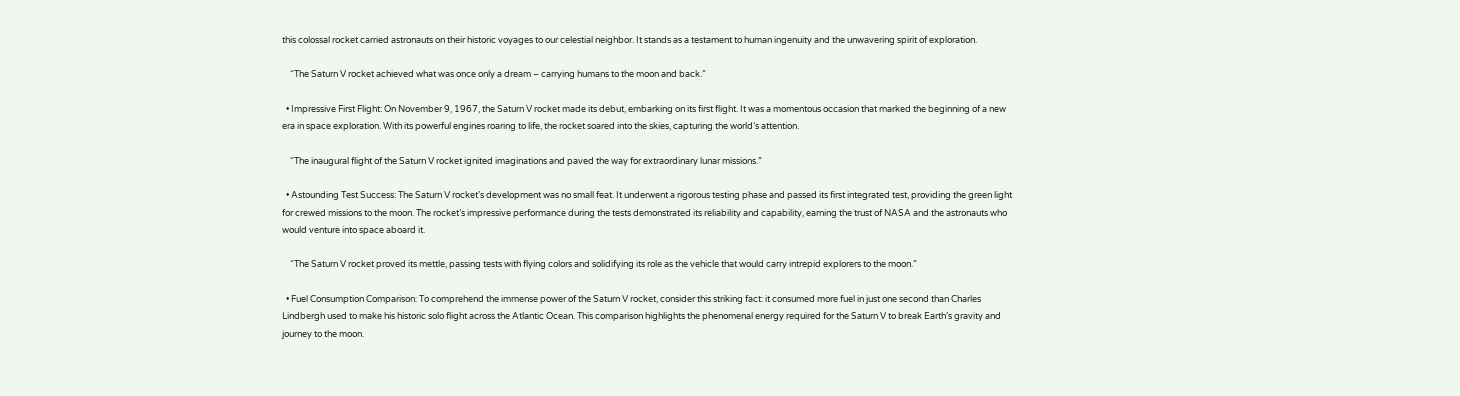this colossal rocket carried astronauts on their historic voyages to our celestial neighbor. It stands as a testament to human ingenuity and the unwavering spirit of exploration.

    “The Saturn V rocket achieved what was once only a dream – carrying humans to the moon and back.”

  • Impressive First Flight: On November 9, 1967, the Saturn V rocket made its debut, embarking on its first flight. It was a momentous occasion that marked the beginning of a new era in space exploration. With its powerful engines roaring to life, the rocket soared into the skies, capturing the world’s attention.

    “The inaugural flight of the Saturn V rocket ignited imaginations and paved the way for extraordinary lunar missions.”

  • Astounding Test Success: The Saturn V rocket’s development was no small feat. It underwent a rigorous testing phase and passed its first integrated test, providing the green light for crewed missions to the moon. The rocket’s impressive performance during the tests demonstrated its reliability and capability, earning the trust of NASA and the astronauts who would venture into space aboard it.

    “The Saturn V rocket proved its mettle, passing tests with flying colors and solidifying its role as the vehicle that would carry intrepid explorers to the moon.”

  • Fuel Consumption Comparison: To comprehend the immense power of the Saturn V rocket, consider this striking fact: it consumed more fuel in just one second than Charles Lindbergh used to make his historic solo flight across the Atlantic Ocean. This comparison highlights the phenomenal energy required for the Saturn V to break Earth’s gravity and journey to the moon.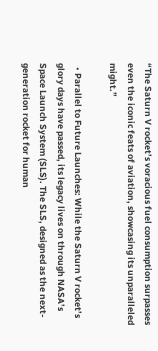“The Saturn V rocket’s voracious fuel consumption surpasses even the iconic feats of aviation, showcasing its unparalleled might.”

  • Parallel to Future Launches: While the Saturn V rocket’s glory days have passed, its legacy lives on through NASA’s Space Launch System (SLS). The SLS, designed as the next-generation rocket for human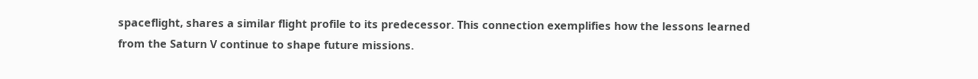spaceflight, shares a similar flight profile to its predecessor. This connection exemplifies how the lessons learned from the Saturn V continue to shape future missions.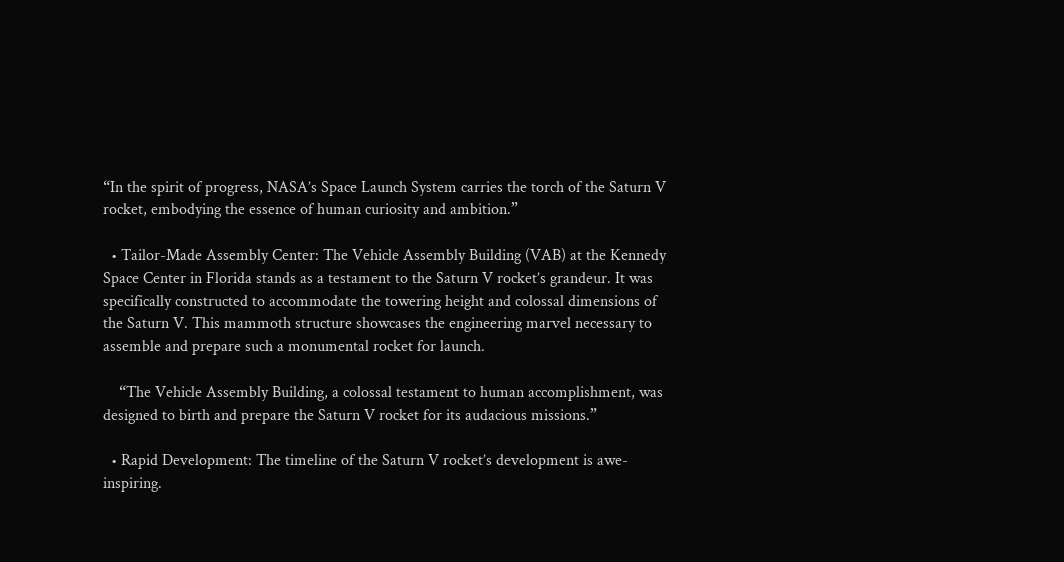“In the spirit of progress, NASA’s Space Launch System carries the torch of the Saturn V rocket, embodying the essence of human curiosity and ambition.”

  • Tailor-Made Assembly Center: The Vehicle Assembly Building (VAB) at the Kennedy Space Center in Florida stands as a testament to the Saturn V rocket’s grandeur. It was specifically constructed to accommodate the towering height and colossal dimensions of the Saturn V. This mammoth structure showcases the engineering marvel necessary to assemble and prepare such a monumental rocket for launch.

    “The Vehicle Assembly Building, a colossal testament to human accomplishment, was designed to birth and prepare the Saturn V rocket for its audacious missions.”

  • Rapid Development: The timeline of the Saturn V rocket’s development is awe-inspiring.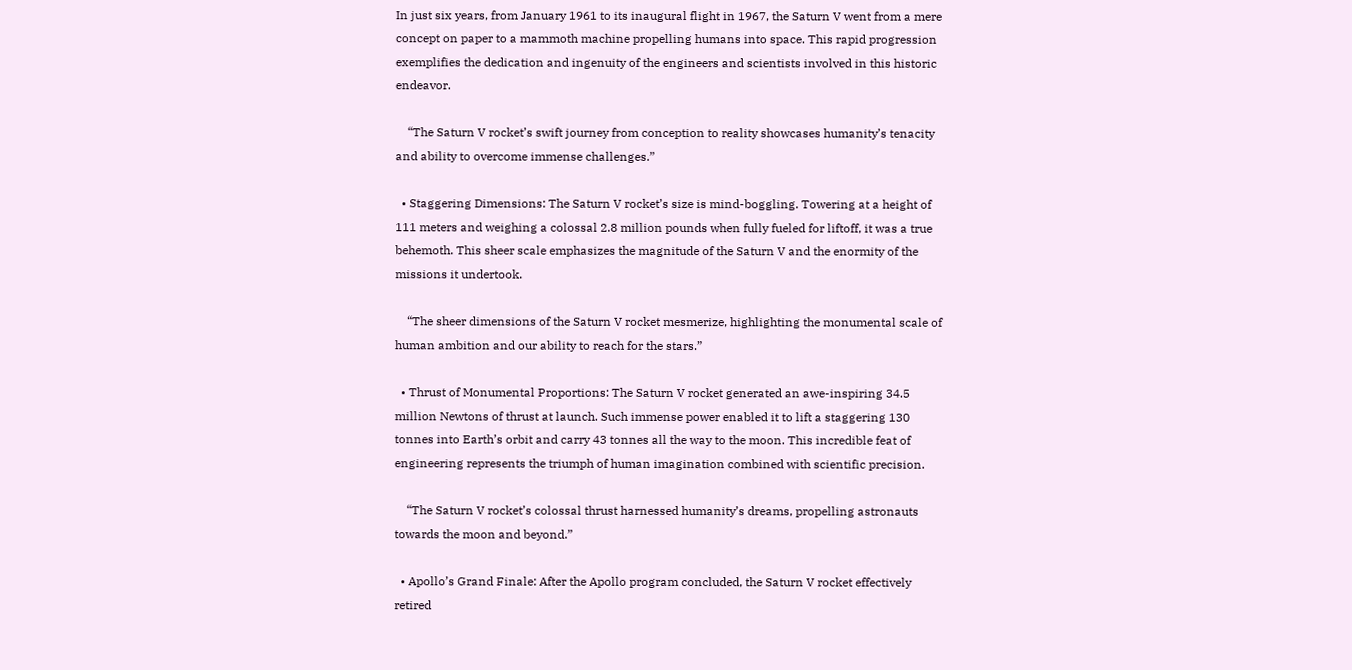In just six years, from January 1961 to its inaugural flight in 1967, the Saturn V went from a mere concept on paper to a mammoth machine propelling humans into space. This rapid progression exemplifies the dedication and ingenuity of the engineers and scientists involved in this historic endeavor.

    “The Saturn V rocket’s swift journey from conception to reality showcases humanity’s tenacity and ability to overcome immense challenges.”

  • Staggering Dimensions: The Saturn V rocket’s size is mind-boggling. Towering at a height of 111 meters and weighing a colossal 2.8 million pounds when fully fueled for liftoff, it was a true behemoth. This sheer scale emphasizes the magnitude of the Saturn V and the enormity of the missions it undertook.

    “The sheer dimensions of the Saturn V rocket mesmerize, highlighting the monumental scale of human ambition and our ability to reach for the stars.”

  • Thrust of Monumental Proportions: The Saturn V rocket generated an awe-inspiring 34.5 million Newtons of thrust at launch. Such immense power enabled it to lift a staggering 130 tonnes into Earth’s orbit and carry 43 tonnes all the way to the moon. This incredible feat of engineering represents the triumph of human imagination combined with scientific precision.

    “The Saturn V rocket’s colossal thrust harnessed humanity’s dreams, propelling astronauts towards the moon and beyond.”

  • Apollo’s Grand Finale: After the Apollo program concluded, the Saturn V rocket effectively retired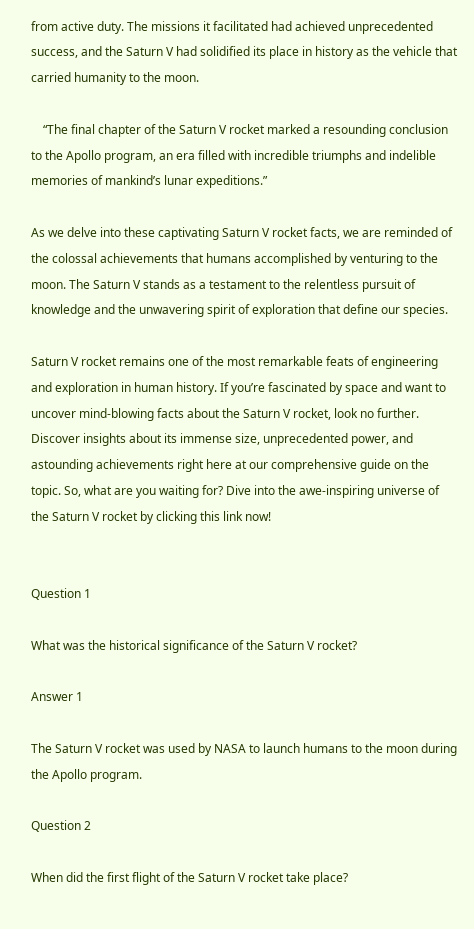from active duty. The missions it facilitated had achieved unprecedented success, and the Saturn V had solidified its place in history as the vehicle that carried humanity to the moon.

    “The final chapter of the Saturn V rocket marked a resounding conclusion to the Apollo program, an era filled with incredible triumphs and indelible memories of mankind’s lunar expeditions.”

As we delve into these captivating Saturn V rocket facts, we are reminded of the colossal achievements that humans accomplished by venturing to the moon. The Saturn V stands as a testament to the relentless pursuit of knowledge and the unwavering spirit of exploration that define our species.

Saturn V rocket remains one of the most remarkable feats of engineering and exploration in human history. If you’re fascinated by space and want to uncover mind-blowing facts about the Saturn V rocket, look no further. Discover insights about its immense size, unprecedented power, and astounding achievements right here at our comprehensive guide on the topic. So, what are you waiting for? Dive into the awe-inspiring universe of the Saturn V rocket by clicking this link now!


Question 1

What was the historical significance of the Saturn V rocket?

Answer 1

The Saturn V rocket was used by NASA to launch humans to the moon during the Apollo program.

Question 2

When did the first flight of the Saturn V rocket take place?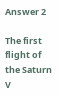Answer 2

The first flight of the Saturn V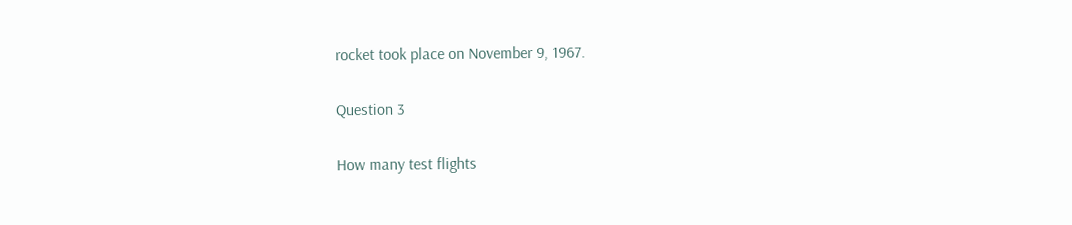rocket took place on November 9, 1967.

Question 3

How many test flights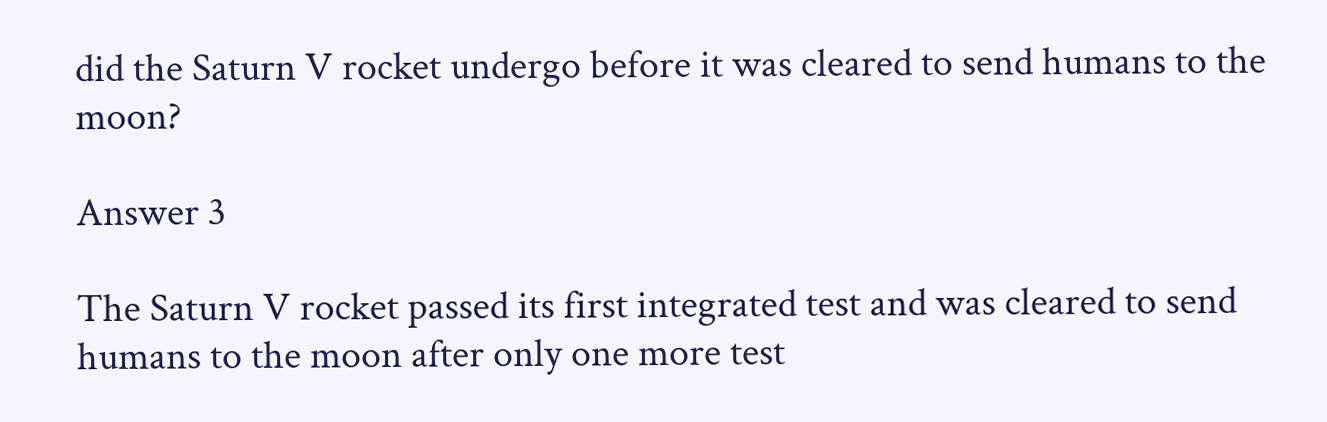did the Saturn V rocket undergo before it was cleared to send humans to the moon?

Answer 3

The Saturn V rocket passed its first integrated test and was cleared to send humans to the moon after only one more test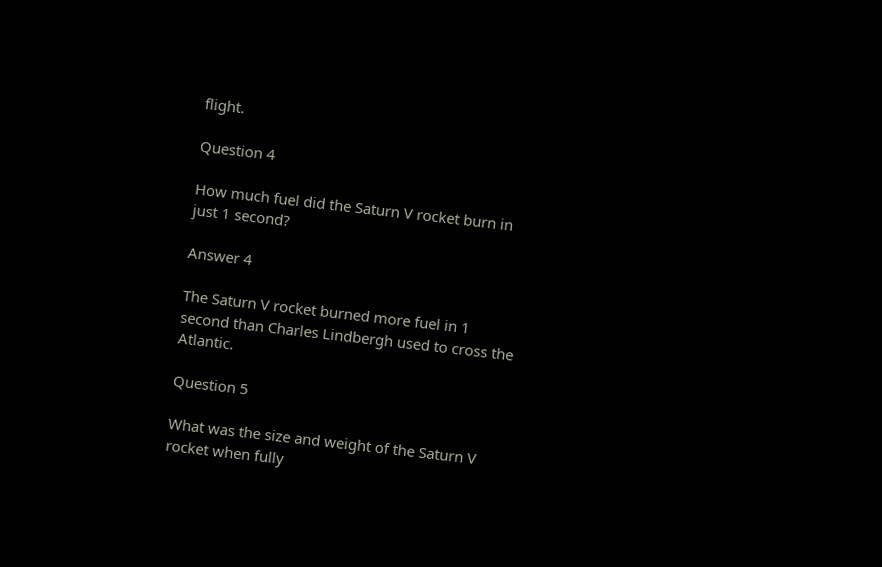flight.

Question 4

How much fuel did the Saturn V rocket burn in just 1 second?

Answer 4

The Saturn V rocket burned more fuel in 1 second than Charles Lindbergh used to cross the Atlantic.

Question 5

What was the size and weight of the Saturn V rocket when fully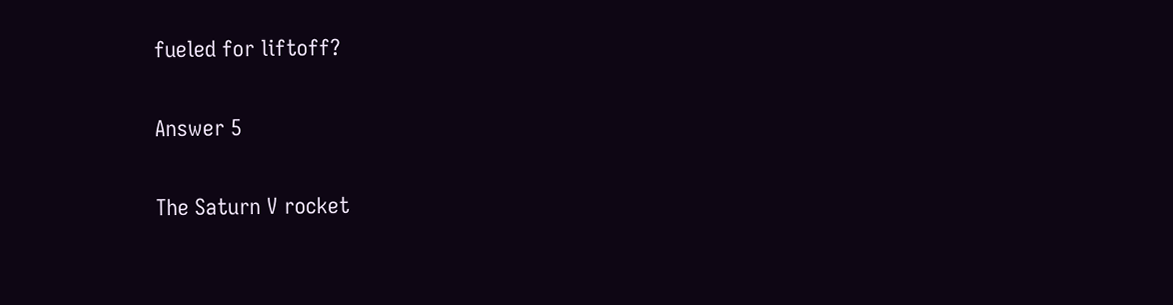fueled for liftoff?

Answer 5

The Saturn V rocket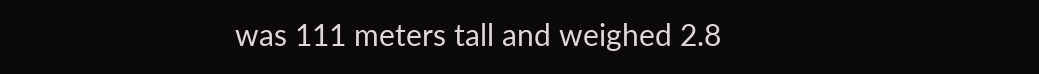was 111 meters tall and weighed 2.8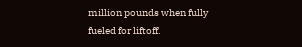million pounds when fully fueled for liftoff.